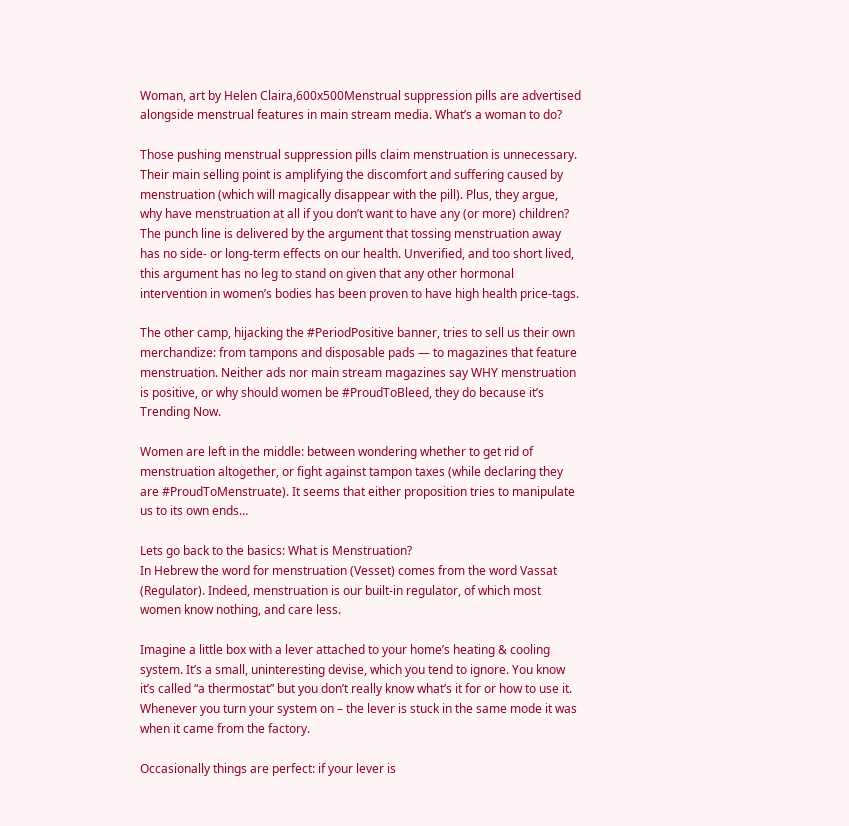Woman, art by Helen Claira,600x500Menstrual suppression pills are advertised alongside menstrual features in main stream media. What’s a woman to do?

Those pushing menstrual suppression pills claim menstruation is unnecessary. Their main selling point is amplifying the discomfort and suffering caused by menstruation (which will magically disappear with the pill). Plus, they argue, why have menstruation at all if you don’t want to have any (or more) children? The punch line is delivered by the argument that tossing menstruation away has no side- or long-term effects on our health. Unverified, and too short lived, this argument has no leg to stand on given that any other hormonal intervention in women’s bodies has been proven to have high health price-tags.

The other camp, hijacking the #PeriodPositive banner, tries to sell us their own merchandize: from tampons and disposable pads — to magazines that feature menstruation. Neither ads nor main stream magazines say WHY menstruation is positive, or why should women be #ProudToBleed, they do because it’s Trending Now.

Women are left in the middle: between wondering whether to get rid of menstruation altogether, or fight against tampon taxes (while declaring they are #ProudToMenstruate). It seems that either proposition tries to manipulate us to its own ends…

Lets go back to the basics: What is Menstruation?
In Hebrew the word for menstruation (Vesset) comes from the word Vassat
(Regulator). Indeed, menstruation is our built-in regulator, of which most women know nothing, and care less.

Imagine a little box with a lever attached to your home’s heating & cooling system. It’s a small, uninteresting devise, which you tend to ignore. You know it’s called “a thermostat” but you don’t really know what’s it for or how to use it. Whenever you turn your system on – the lever is stuck in the same mode it was when it came from the factory.

Occasionally things are perfect: if your lever is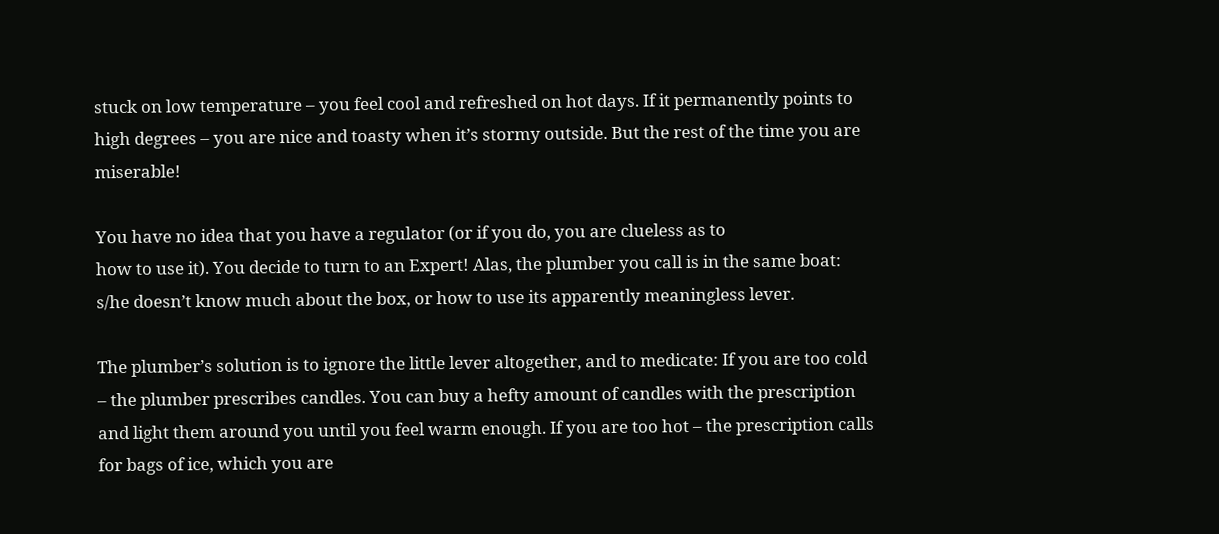stuck on low temperature – you feel cool and refreshed on hot days. If it permanently points to high degrees – you are nice and toasty when it’s stormy outside. But the rest of the time you are miserable!

You have no idea that you have a regulator (or if you do, you are clueless as to
how to use it). You decide to turn to an Expert! Alas, the plumber you call is in the same boat: s/he doesn’t know much about the box, or how to use its apparently meaningless lever.

The plumber’s solution is to ignore the little lever altogether, and to medicate: If you are too cold – the plumber prescribes candles. You can buy a hefty amount of candles with the prescription and light them around you until you feel warm enough. If you are too hot – the prescription calls for bags of ice, which you are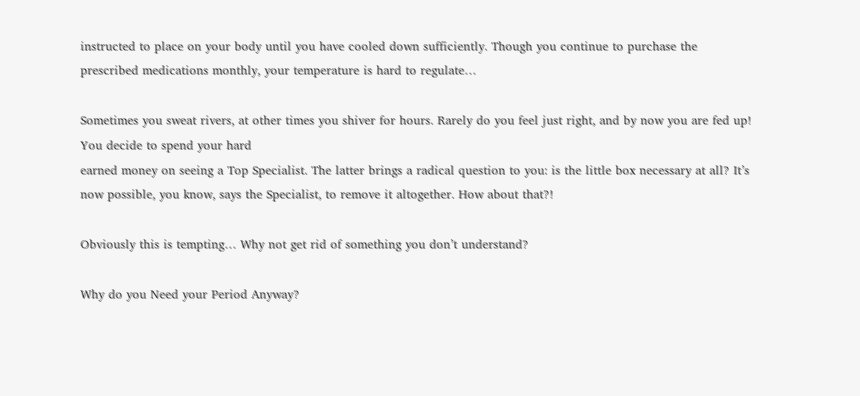instructed to place on your body until you have cooled down sufficiently. Though you continue to purchase the prescribed medications monthly, your temperature is hard to regulate…

Sometimes you sweat rivers, at other times you shiver for hours. Rarely do you feel just right, and by now you are fed up! You decide to spend your hard
earned money on seeing a Top Specialist. The latter brings a radical question to you: is the little box necessary at all? It’s now possible, you know, says the Specialist, to remove it altogether. How about that?!

Obviously this is tempting… Why not get rid of something you don’t understand?

Why do you Need your Period Anyway?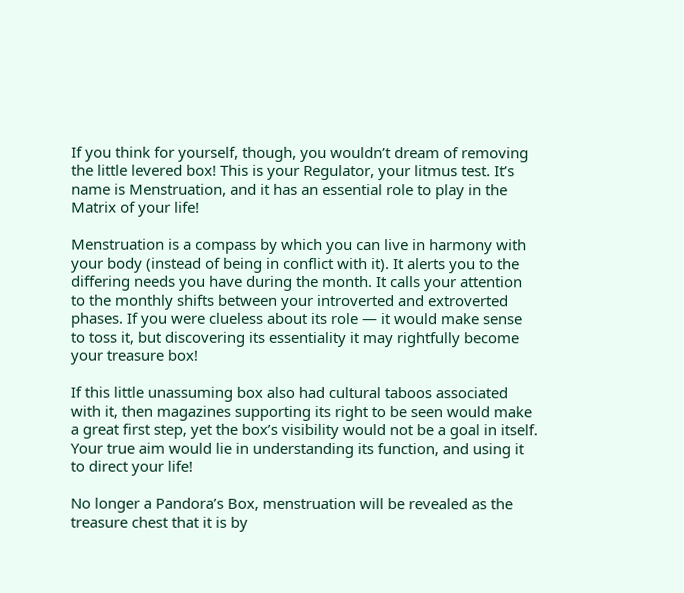If you think for yourself, though, you wouldn’t dream of removing the little levered box! This is your Regulator, your litmus test. It’s name is Menstruation, and it has an essential role to play in the Matrix of your life!

Menstruation is a compass by which you can live in harmony with your body (instead of being in conflict with it). It alerts you to the differing needs you have during the month. It calls your attention to the monthly shifts between your introverted and extroverted phases. If you were clueless about its role — it would make sense to toss it, but discovering its essentiality it may rightfully become your treasure box!

If this little unassuming box also had cultural taboos associated with it, then magazines supporting its right to be seen would make a great first step, yet the box’s visibility would not be a goal in itself. Your true aim would lie in understanding its function, and using it to direct your life!

No longer a Pandora’s Box, menstruation will be revealed as the treasure chest that it is by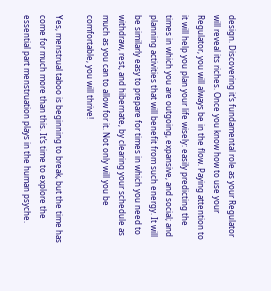design. Discovering it’s fundamental role as your Regulator will reveal its riches. Once you know how to use your Regulator, you will always be in the flow. Paying attention to it will help you plan your life wisely: easily predicting the times in which you are outgoing, expansive, and social; and planning activities that will benefit from such energy. It will be similarly easy to prepare for times in which you need to withdraw, rest, and hibernate, by clearing your schedule as much as you can to allow for it. Not only will you be comfortable, you will thrive!

Yes, menstrual taboo is beginning to break, but the time has come for much more than this. It’s time to explore the essential part menstruation plays in the human psyche.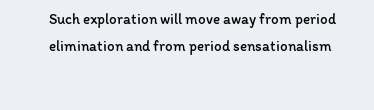Such exploration will move away from period elimination and from period sensationalism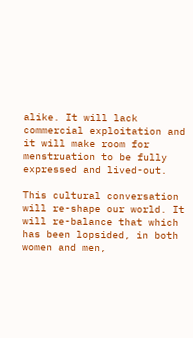alike. It will lack commercial exploitation and it will make room for menstruation to be fully expressed and lived-out.

This cultural conversation will re-shape our world. It will re-balance that which has been lopsided, in both women and men,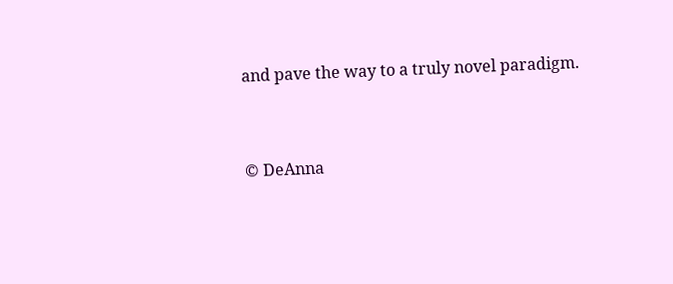and pave the way to a truly novel paradigm.


© DeAnna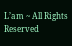L’am ~ All Rights Reserved